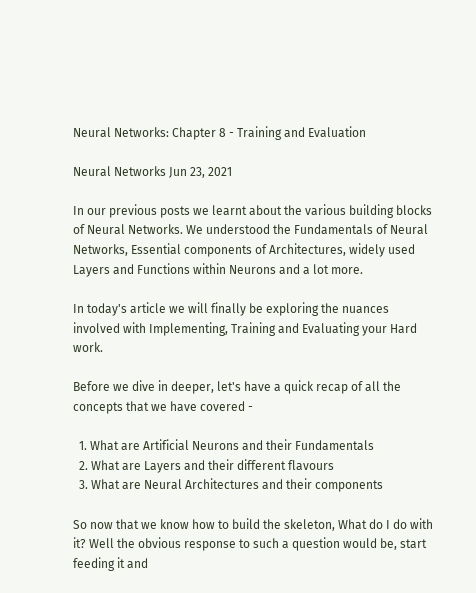Neural Networks: Chapter 8 - Training and Evaluation

Neural Networks Jun 23, 2021

In our previous posts we learnt about the various building blocks of Neural Networks. We understood the Fundamentals of Neural Networks, Essential components of Architectures, widely used Layers and Functions within Neurons and a lot more.

In today's article we will finally be exploring the nuances involved with Implementing, Training and Evaluating your Hard work.

Before we dive in deeper, let's have a quick recap of all the concepts that we have covered -

  1. What are Artificial Neurons and their Fundamentals
  2. What are Layers and their different flavours
  3. What are Neural Architectures and their components

So now that we know how to build the skeleton, What do I do with it? Well the obvious response to such a question would be, start feeding it and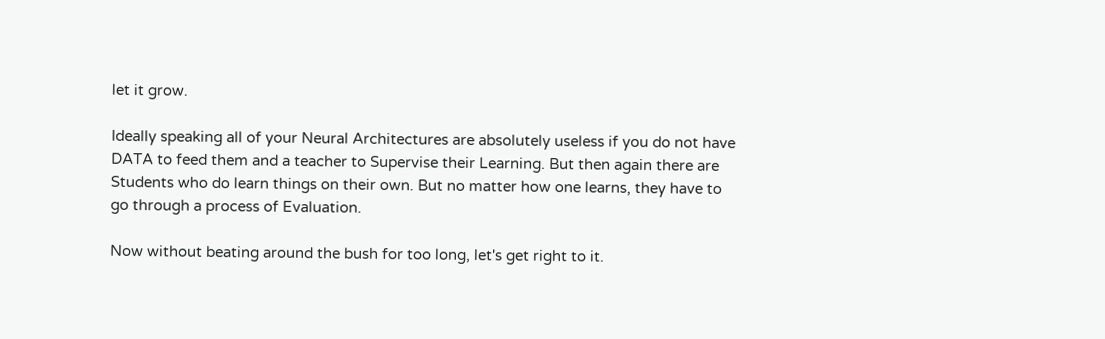let it grow.

Ideally speaking all of your Neural Architectures are absolutely useless if you do not have DATA to feed them and a teacher to Supervise their Learning. But then again there are Students who do learn things on their own. But no matter how one learns, they have to go through a process of Evaluation.

Now without beating around the bush for too long, let's get right to it.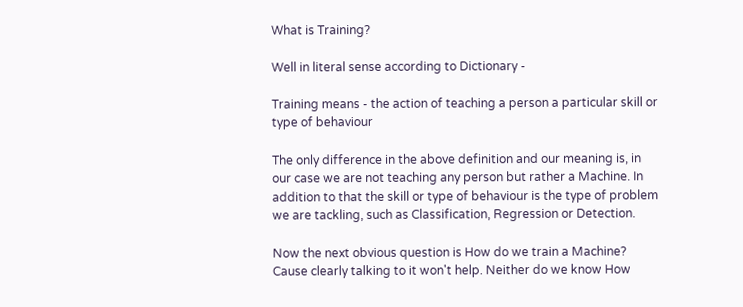What is Training?

Well in literal sense according to Dictionary -

Training means - the action of teaching a person a particular skill or type of behaviour

The only difference in the above definition and our meaning is, in our case we are not teaching any person but rather a Machine. In addition to that the skill or type of behaviour is the type of problem we are tackling, such as Classification, Regression or Detection.

Now the next obvious question is How do we train a Machine? Cause clearly talking to it won't help. Neither do we know How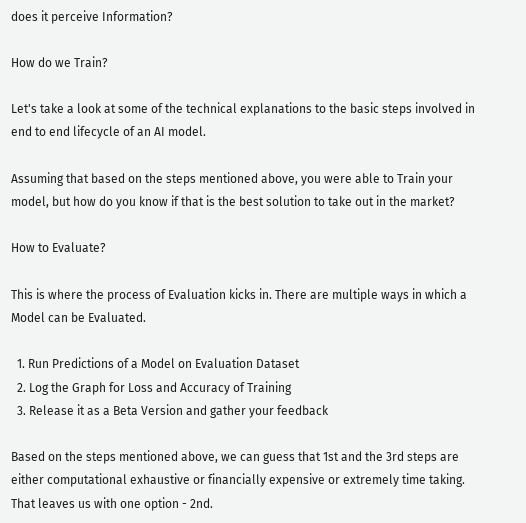does it perceive Information?

How do we Train?

Let's take a look at some of the technical explanations to the basic steps involved in end to end lifecycle of an AI model.

Assuming that based on the steps mentioned above, you were able to Train your model, but how do you know if that is the best solution to take out in the market?

How to Evaluate?

This is where the process of Evaluation kicks in. There are multiple ways in which a Model can be Evaluated.

  1. Run Predictions of a Model on Evaluation Dataset
  2. Log the Graph for Loss and Accuracy of Training
  3. Release it as a Beta Version and gather your feedback

Based on the steps mentioned above, we can guess that 1st and the 3rd steps are either computational exhaustive or financially expensive or extremely time taking. That leaves us with one option - 2nd.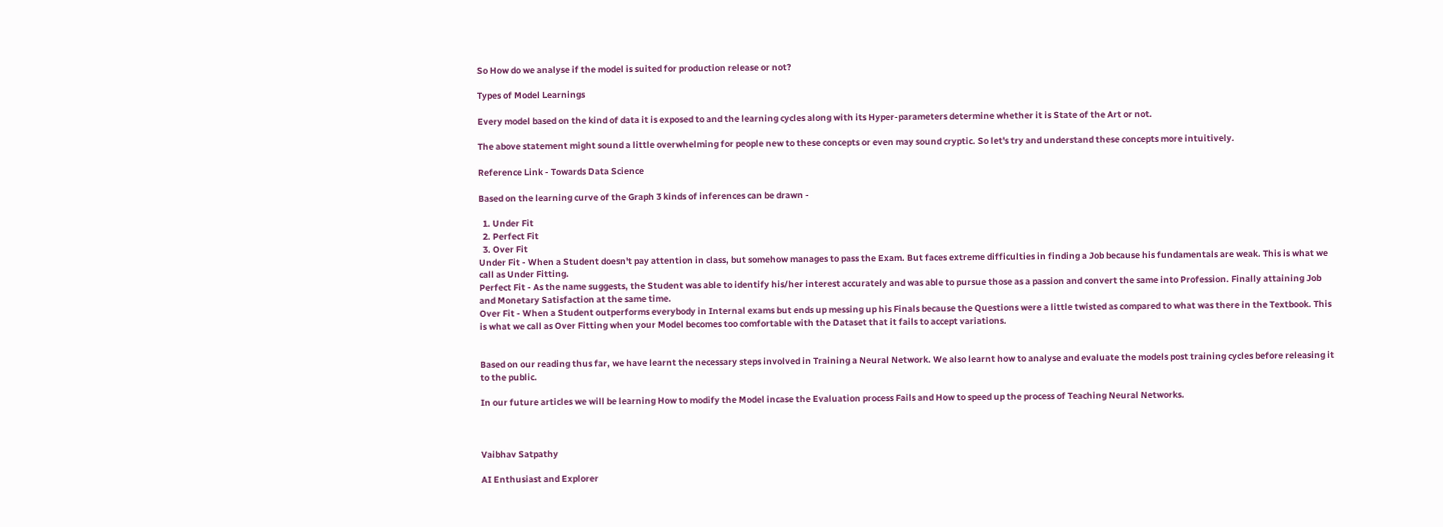So How do we analyse if the model is suited for production release or not?

Types of Model Learnings

Every model based on the kind of data it is exposed to and the learning cycles along with its Hyper-parameters determine whether it is State of the Art or not.

The above statement might sound a little overwhelming for people new to these concepts or even may sound cryptic. So let's try and understand these concepts more intuitively.

Reference Link - Towards Data Science

Based on the learning curve of the Graph 3 kinds of inferences can be drawn -

  1. Under Fit
  2. Perfect Fit
  3. Over Fit
Under Fit - When a Student doesn't pay attention in class, but somehow manages to pass the Exam. But faces extreme difficulties in finding a Job because his fundamentals are weak. This is what we call as Under Fitting.
Perfect Fit - As the name suggests, the Student was able to identify his/her interest accurately and was able to pursue those as a passion and convert the same into Profession. Finally attaining Job and Monetary Satisfaction at the same time.
Over Fit - When a Student outperforms everybody in Internal exams but ends up messing up his Finals because the Questions were a little twisted as compared to what was there in the Textbook. This is what we call as Over Fitting when your Model becomes too comfortable with the Dataset that it fails to accept variations.


Based on our reading thus far, we have learnt the necessary steps involved in Training a Neural Network. We also learnt how to analyse and evaluate the models post training cycles before releasing it to the public.

In our future articles we will be learning How to modify the Model incase the Evaluation process Fails and How to speed up the process of Teaching Neural Networks.



Vaibhav Satpathy

AI Enthusiast and Explorer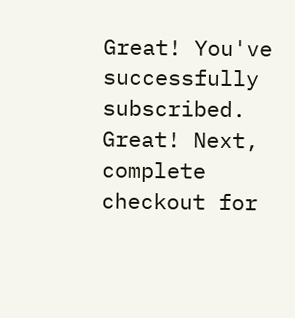Great! You've successfully subscribed.
Great! Next, complete checkout for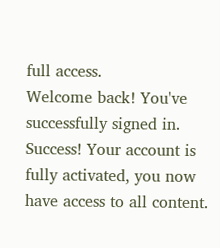full access.
Welcome back! You've successfully signed in.
Success! Your account is fully activated, you now have access to all content.